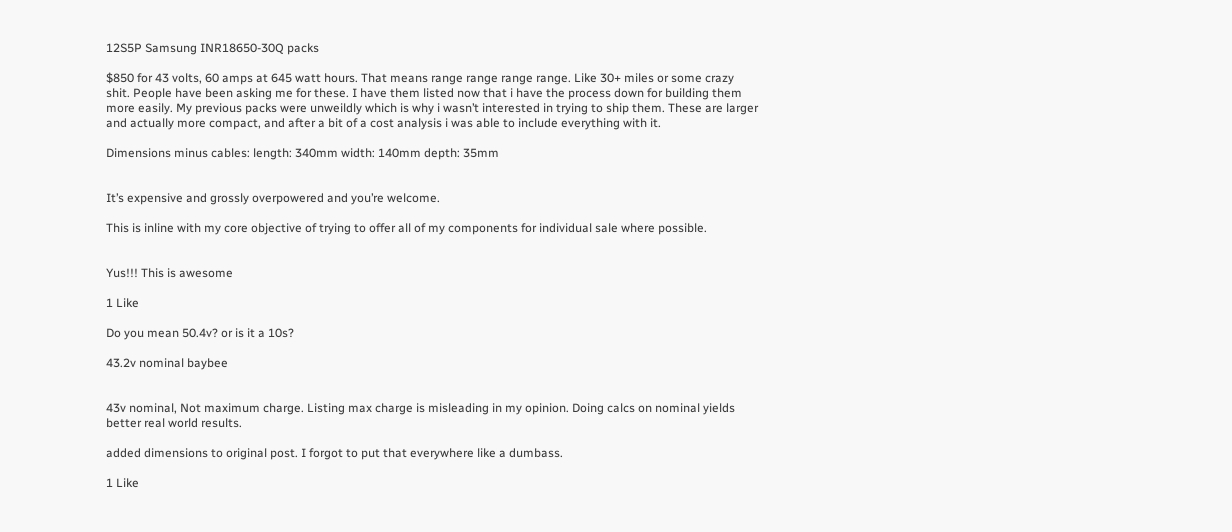12S5P Samsung INR18650-30Q packs

$850 for 43 volts, 60 amps at 645 watt hours. That means range range range range. Like 30+ miles or some crazy shit. People have been asking me for these. I have them listed now that i have the process down for building them more easily. My previous packs were unweildly which is why i wasn’t interested in trying to ship them. These are larger and actually more compact, and after a bit of a cost analysis i was able to include everything with it.

Dimensions minus cables: length: 340mm width: 140mm depth: 35mm


It’s expensive and grossly overpowered and you’re welcome.

This is inline with my core objective of trying to offer all of my components for individual sale where possible.


Yus!!! This is awesome

1 Like

Do you mean 50.4v? or is it a 10s?

43.2v nominal baybee


43v nominal, Not maximum charge. Listing max charge is misleading in my opinion. Doing calcs on nominal yields better real world results.

added dimensions to original post. I forgot to put that everywhere like a dumbass.

1 Like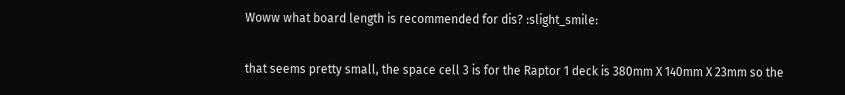Woww what board length is recommended for dis? :slight_smile:

that seems pretty small, the space cell 3 is for the Raptor 1 deck is 380mm X 140mm X 23mm so the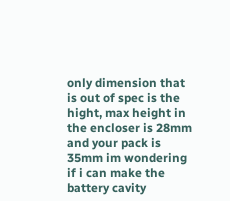only dimension that is out of spec is the hight, max height in the encloser is 28mm and your pack is 35mm im wondering if i can make the battery cavity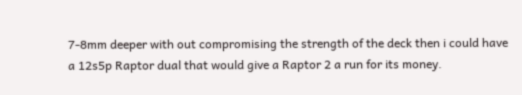7-8mm deeper with out compromising the strength of the deck then i could have a 12s5p Raptor dual that would give a Raptor 2 a run for its money.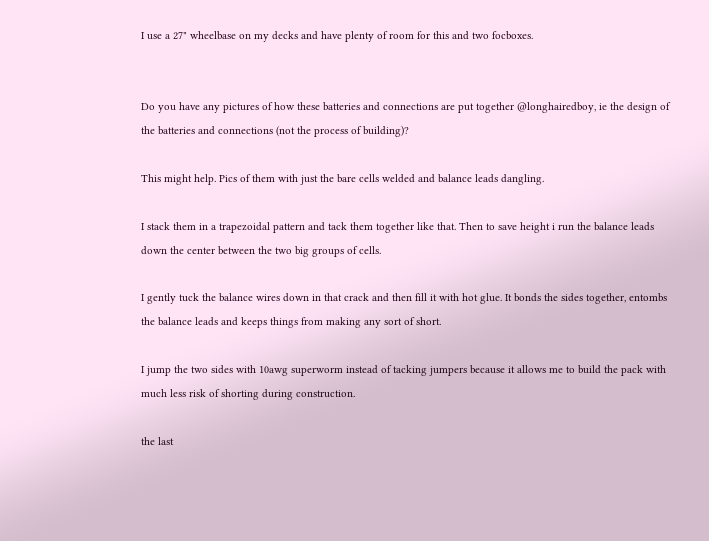I use a 27" wheelbase on my decks and have plenty of room for this and two focboxes.


Do you have any pictures of how these batteries and connections are put together @longhairedboy, ie the design of the batteries and connections (not the process of building)?

This might help. Pics of them with just the bare cells welded and balance leads dangling.

I stack them in a trapezoidal pattern and tack them together like that. Then to save height i run the balance leads down the center between the two big groups of cells.

I gently tuck the balance wires down in that crack and then fill it with hot glue. It bonds the sides together, entombs the balance leads and keeps things from making any sort of short.

I jump the two sides with 10awg superworm instead of tacking jumpers because it allows me to build the pack with much less risk of shorting during construction.

the last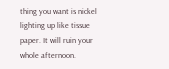thing you want is nickel lighting up like tissue paper. It will ruin your whole afternoon.